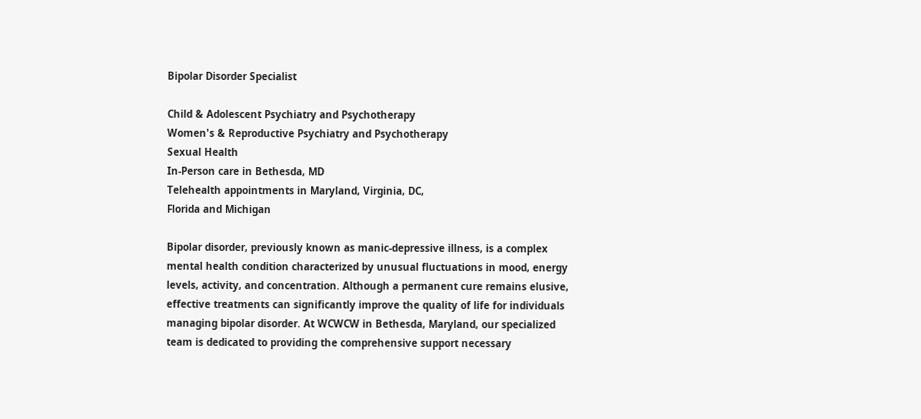Bipolar Disorder Specialist

Child & Adolescent Psychiatry and Psychotherapy
Women's & Reproductive Psychiatry and Psychotherapy
Sexual Health
In-Person care in Bethesda, MD
Telehealth appointments in Maryland, Virginia, DC,
Florida and Michigan

Bipolar disorder, previously known as manic-depressive illness, is a complex mental health condition characterized by unusual fluctuations in mood, energy levels, activity, and concentration. Although a permanent cure remains elusive, effective treatments can significantly improve the quality of life for individuals managing bipolar disorder. At WCWCW in Bethesda, Maryland, our specialized team is dedicated to providing the comprehensive support necessary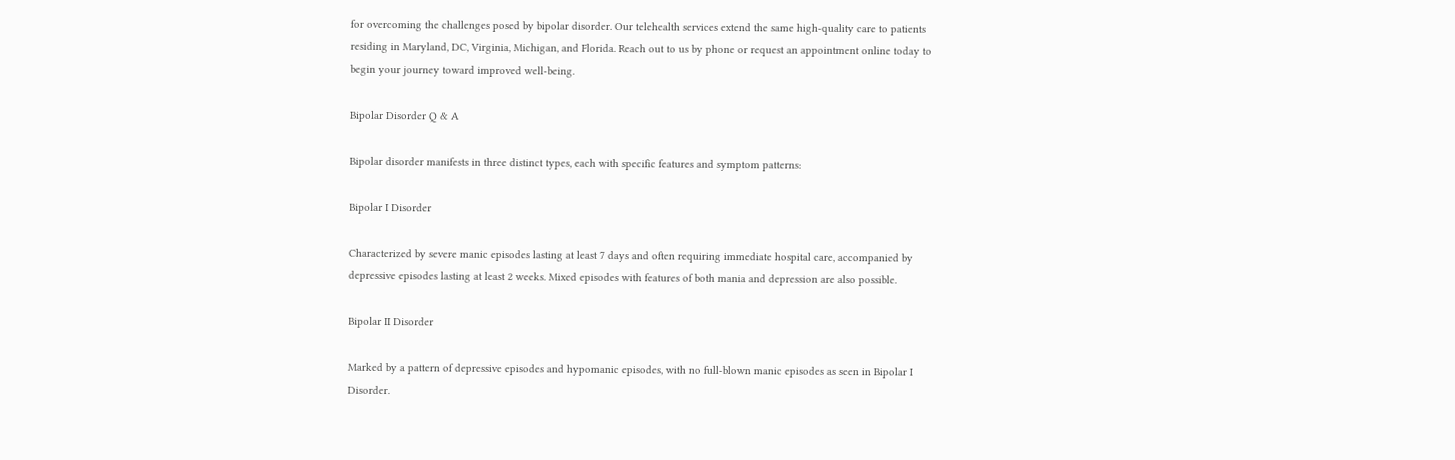for overcoming the challenges posed by bipolar disorder. Our telehealth services extend the same high-quality care to patients residing in Maryland, DC, Virginia, Michigan, and Florida. Reach out to us by phone or request an appointment online today to begin your journey toward improved well-being.

Bipolar Disorder Q & A

Bipolar disorder manifests in three distinct types, each with specific features and symptom patterns:

Bipolar I Disorder

Characterized by severe manic episodes lasting at least 7 days and often requiring immediate hospital care, accompanied by depressive episodes lasting at least 2 weeks. Mixed episodes with features of both mania and depression are also possible.

Bipolar II Disorder

Marked by a pattern of depressive episodes and hypomanic episodes, with no full-blown manic episodes as seen in Bipolar I Disorder.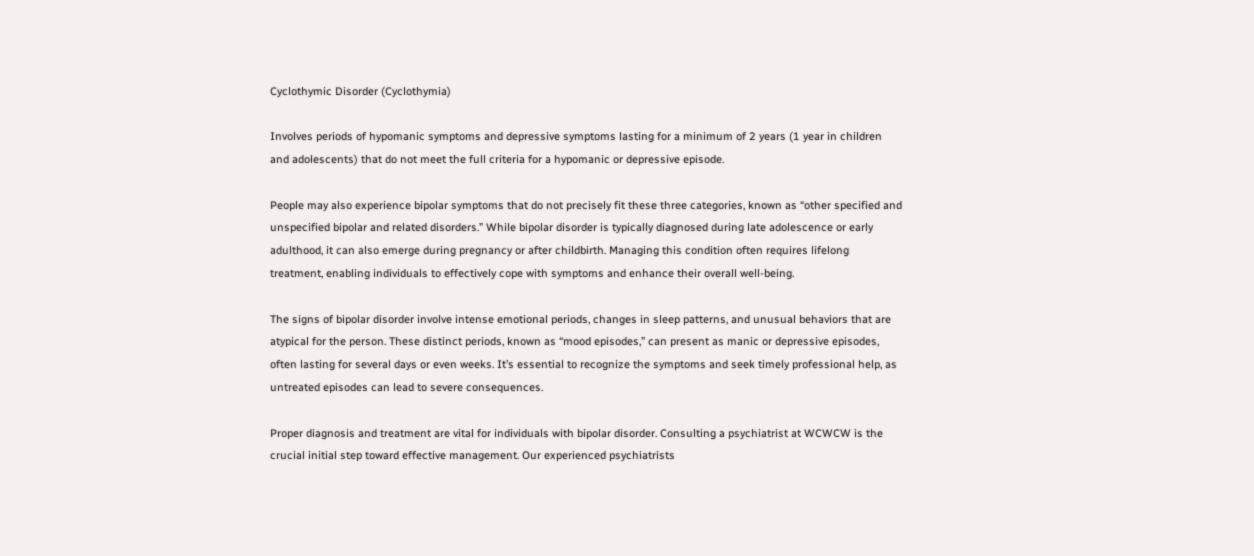Cyclothymic Disorder (Cyclothymia)

Involves periods of hypomanic symptoms and depressive symptoms lasting for a minimum of 2 years (1 year in children and adolescents) that do not meet the full criteria for a hypomanic or depressive episode.

People may also experience bipolar symptoms that do not precisely fit these three categories, known as “other specified and unspecified bipolar and related disorders.” While bipolar disorder is typically diagnosed during late adolescence or early adulthood, it can also emerge during pregnancy or after childbirth. Managing this condition often requires lifelong treatment, enabling individuals to effectively cope with symptoms and enhance their overall well-being.

The signs of bipolar disorder involve intense emotional periods, changes in sleep patterns, and unusual behaviors that are atypical for the person. These distinct periods, known as “mood episodes,” can present as manic or depressive episodes, often lasting for several days or even weeks. It’s essential to recognize the symptoms and seek timely professional help, as untreated episodes can lead to severe consequences.

Proper diagnosis and treatment are vital for individuals with bipolar disorder. Consulting a psychiatrist at WCWCW is the crucial initial step toward effective management. Our experienced psychiatrists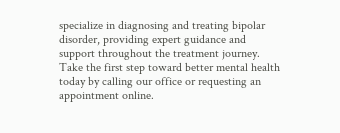specialize in diagnosing and treating bipolar disorder, providing expert guidance and support throughout the treatment journey. Take the first step toward better mental health today by calling our office or requesting an appointment online.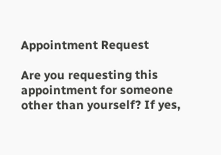Appointment Request

Are you requesting this appointment for someone other than yourself? If yes,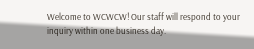Welcome to WCWCW! Our staff will respond to your inquiry within one business day.